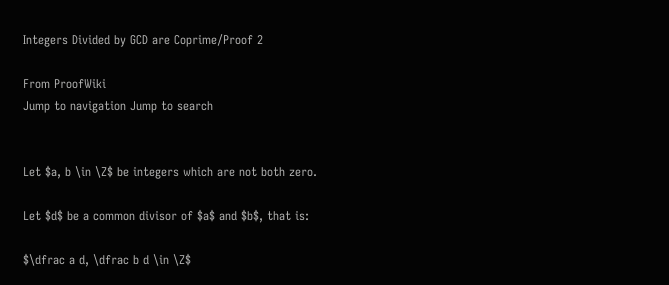Integers Divided by GCD are Coprime/Proof 2

From ProofWiki
Jump to navigation Jump to search


Let $a, b \in \Z$ be integers which are not both zero.

Let $d$ be a common divisor of $a$ and $b$, that is:

$\dfrac a d, \dfrac b d \in \Z$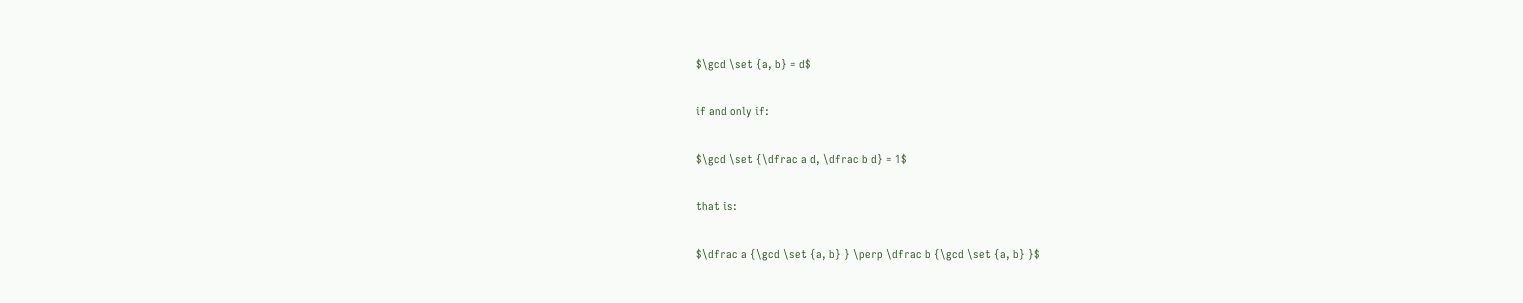$\gcd \set {a, b} = d$

if and only if:

$\gcd \set {\dfrac a d, \dfrac b d} = 1$

that is:

$\dfrac a {\gcd \set {a, b} } \perp \dfrac b {\gcd \set {a, b} }$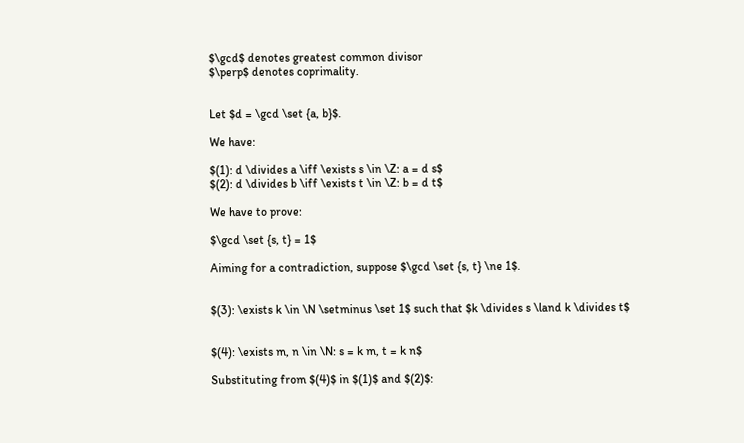$\gcd$ denotes greatest common divisor
$\perp$ denotes coprimality.


Let $d = \gcd \set {a, b}$.

We have:

$(1): d \divides a \iff \exists s \in \Z: a = d s$
$(2): d \divides b \iff \exists t \in \Z: b = d t$

We have to prove:

$\gcd \set {s, t} = 1$

Aiming for a contradiction, suppose $\gcd \set {s, t} \ne 1$.


$(3): \exists k \in \N \setminus \set 1$ such that $k \divides s \land k \divides t$


$(4): \exists m, n \in \N: s = k m, t = k n$

Substituting from $(4)$ in $(1)$ and $(2)$: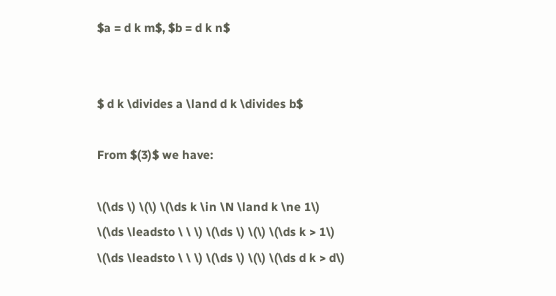$a = d k m$, $b = d k n$


$ d k \divides a \land d k \divides b$

From $(3)$ we have:

\(\ds \) \(\) \(\ds k \in \N \land k \ne 1\)
\(\ds \leadsto \ \ \) \(\ds \) \(\) \(\ds k > 1\)
\(\ds \leadsto \ \ \) \(\ds \) \(\) \(\ds d k > d\)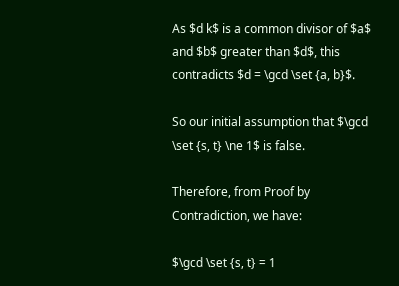As $d k$ is a common divisor of $a$ and $b$ greater than $d$, this contradicts $d = \gcd \set {a, b}$.

So our initial assumption that $\gcd \set {s, t} \ne 1$ is false.

Therefore, from Proof by Contradiction, we have:

$\gcd \set {s, t} = 1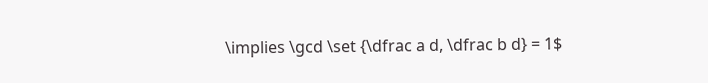\implies \gcd \set {\dfrac a d, \dfrac b d} = 1$